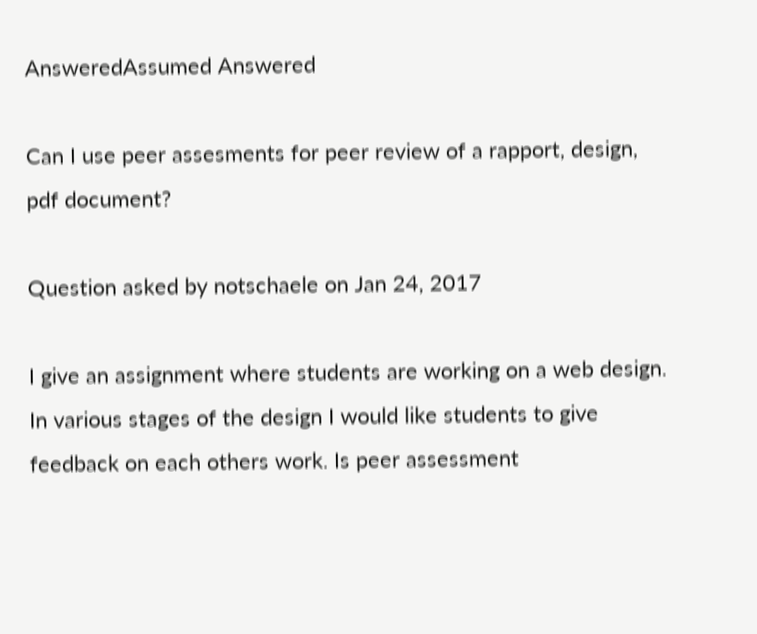AnsweredAssumed Answered

Can I use peer assesments for peer review of a rapport, design, pdf document?

Question asked by notschaele on Jan 24, 2017

I give an assignment where students are working on a web design. In various stages of the design I would like students to give feedback on each others work. Is peer assessment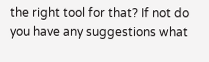the right tool for that? If not do you have any suggestions what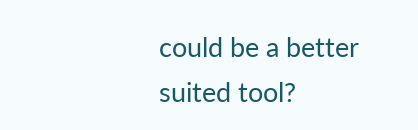could be a better suited tool?